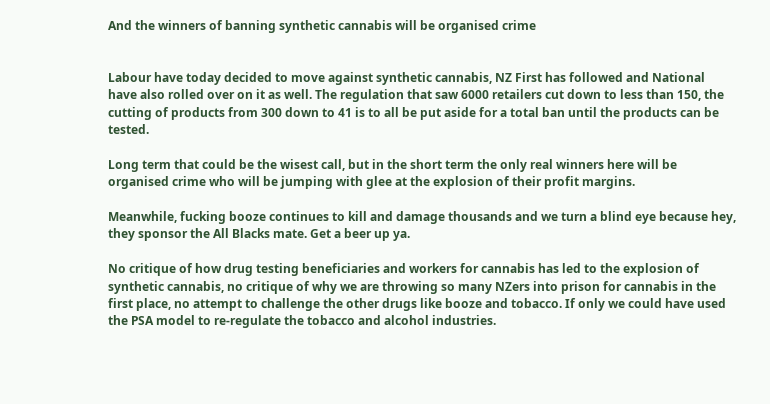And the winners of banning synthetic cannabis will be organised crime


Labour have today decided to move against synthetic cannabis, NZ First has followed and National have also rolled over on it as well. The regulation that saw 6000 retailers cut down to less than 150, the cutting of products from 300 down to 41 is to all be put aside for a total ban until the products can be tested.

Long term that could be the wisest call, but in the short term the only real winners here will be organised crime who will be jumping with glee at the explosion of their profit margins.

Meanwhile, fucking booze continues to kill and damage thousands and we turn a blind eye because hey, they sponsor the All Blacks mate. Get a beer up ya.

No critique of how drug testing beneficiaries and workers for cannabis has led to the explosion of synthetic cannabis, no critique of why we are throwing so many NZers into prison for cannabis in the first place, no attempt to challenge the other drugs like booze and tobacco. If only we could have used the PSA model to re-regulate the tobacco and alcohol industries.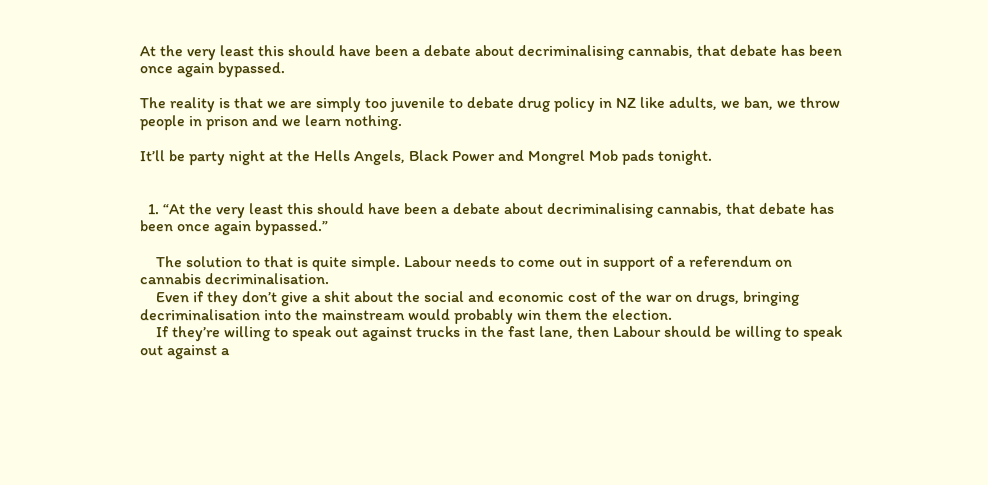At the very least this should have been a debate about decriminalising cannabis, that debate has been once again bypassed.

The reality is that we are simply too juvenile to debate drug policy in NZ like adults, we ban, we throw people in prison and we learn nothing.

It’ll be party night at the Hells Angels, Black Power and Mongrel Mob pads tonight.


  1. “At the very least this should have been a debate about decriminalising cannabis, that debate has been once again bypassed.”

    The solution to that is quite simple. Labour needs to come out in support of a referendum on cannabis decriminalisation.
    Even if they don’t give a shit about the social and economic cost of the war on drugs, bringing decriminalisation into the mainstream would probably win them the election.
    If they’re willing to speak out against trucks in the fast lane, then Labour should be willing to speak out against a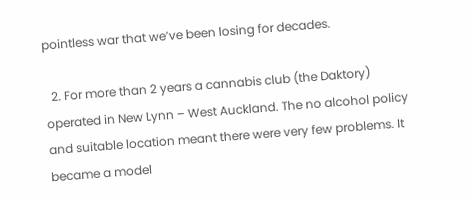pointless war that we’ve been losing for decades.

  2. For more than 2 years a cannabis club (the Daktory) operated in New Lynn – West Auckland. The no alcohol policy and suitable location meant there were very few problems. It became a model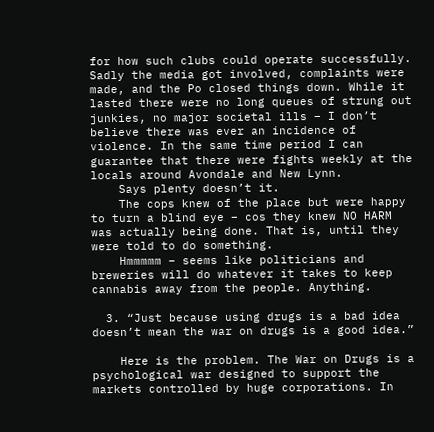for how such clubs could operate successfully. Sadly the media got involved, complaints were made, and the Po closed things down. While it lasted there were no long queues of strung out junkies, no major societal ills – I don’t believe there was ever an incidence of violence. In the same time period I can guarantee that there were fights weekly at the locals around Avondale and New Lynn.
    Says plenty doesn’t it.
    The cops knew of the place but were happy to turn a blind eye – cos they knew NO HARM was actually being done. That is, until they were told to do something.
    Hmmmmm – seems like politicians and breweries will do whatever it takes to keep cannabis away from the people. Anything.

  3. “Just because using drugs is a bad idea doesn’t mean the war on drugs is a good idea.”

    Here is the problem. The War on Drugs is a psychological war designed to support the markets controlled by huge corporations. In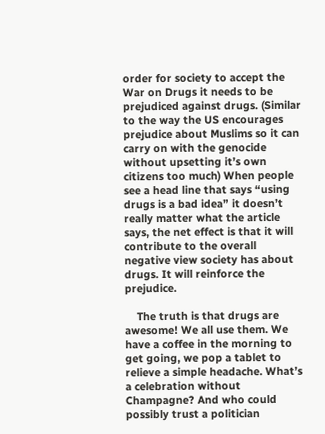order for society to accept the War on Drugs it needs to be prejudiced against drugs. (Similar to the way the US encourages prejudice about Muslims so it can carry on with the genocide without upsetting it’s own citizens too much) When people see a head line that says “using drugs is a bad idea” it doesn’t really matter what the article says, the net effect is that it will contribute to the overall negative view society has about drugs. It will reinforce the prejudice.

    The truth is that drugs are awesome! We all use them. We have a coffee in the morning to get going, we pop a tablet to relieve a simple headache. What’s a celebration without Champagne? And who could possibly trust a politician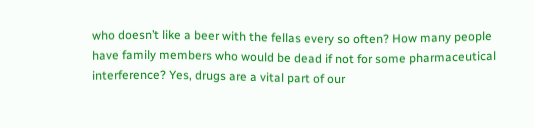who doesn’t like a beer with the fellas every so often? How many people have family members who would be dead if not for some pharmaceutical interference? Yes, drugs are a vital part of our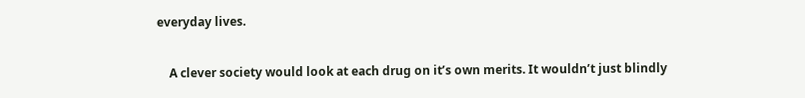everyday lives.

    A clever society would look at each drug on it’s own merits. It wouldn’t just blindly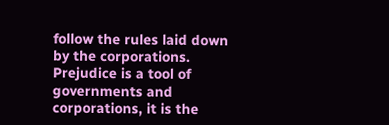follow the rules laid down by the corporations. Prejudice is a tool of governments and corporations, it is the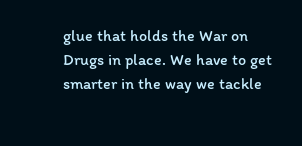glue that holds the War on Drugs in place. We have to get smarter in the way we tackle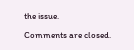the issue.

Comments are closed.